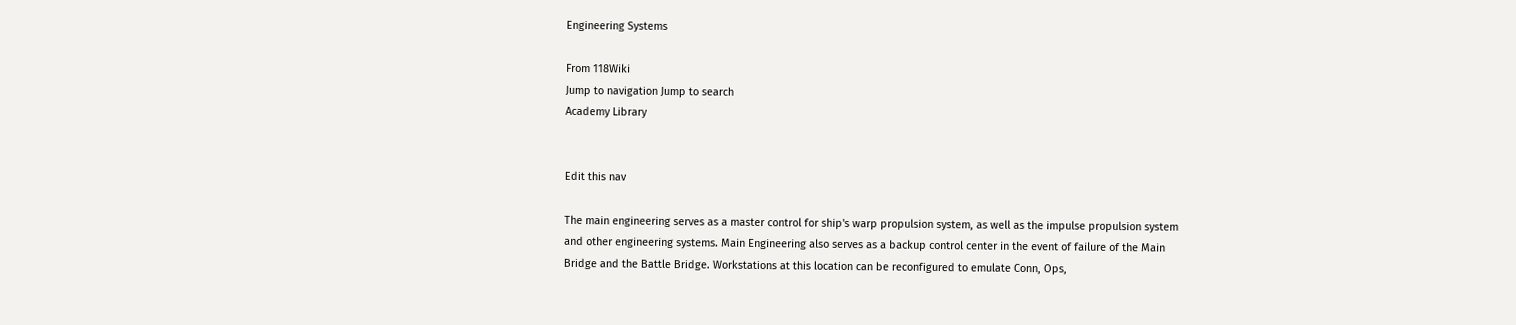Engineering Systems

From 118Wiki
Jump to navigation Jump to search
Academy Library


Edit this nav

The main engineering serves as a master control for ship's warp propulsion system, as well as the impulse propulsion system and other engineering systems. Main Engineering also serves as a backup control center in the event of failure of the Main Bridge and the Battle Bridge. Workstations at this location can be reconfigured to emulate Conn, Ops,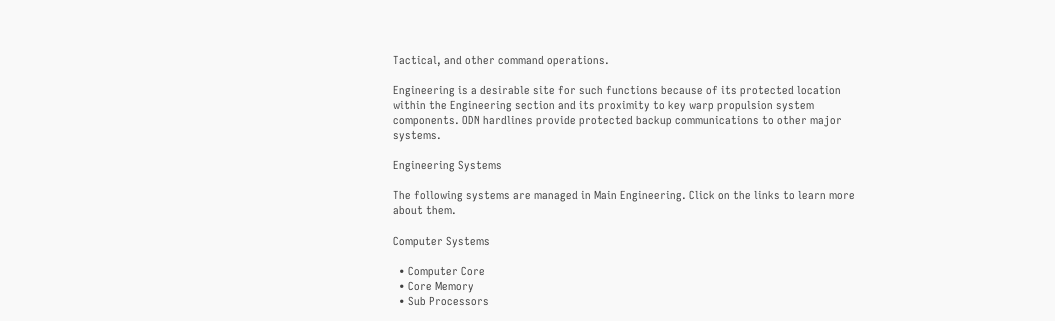Tactical, and other command operations.

Engineering is a desirable site for such functions because of its protected location within the Engineering section and its proximity to key warp propulsion system components. ODN hardlines provide protected backup communications to other major systems.

Engineering Systems

The following systems are managed in Main Engineering. Click on the links to learn more about them.

Computer Systems

  • Computer Core
  • Core Memory
  • Sub Processors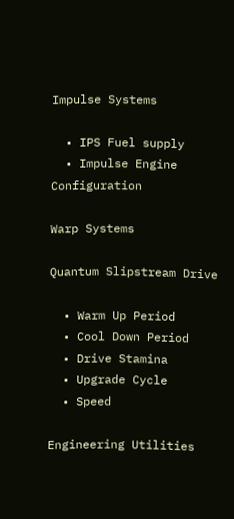Impulse Systems

  • IPS Fuel supply
  • Impulse Engine Configuration

Warp Systems

Quantum Slipstream Drive

  • Warm Up Period
  • Cool Down Period
  • Drive Stamina
  • Upgrade Cycle
  • Speed

Engineering Utilities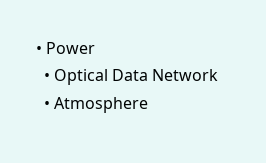• Power
  • Optical Data Network
  • Atmosphere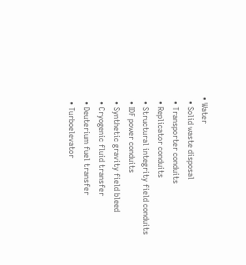• Water
  • Solid waste disposal
  • Transporter conduits
  • Replicator conduits
  • Structural integrity field conduits
  • IDF power conduits
  • Synthetic gravity field bleed
  • Cryogenic fluid transfer
  • Deuterium fuel transfer
  • Turboelevator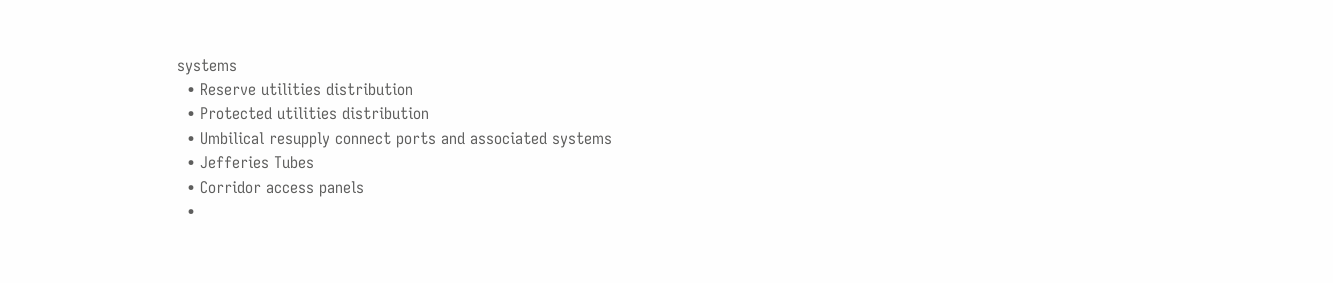systems
  • Reserve utilities distribution
  • Protected utilities distribution
  • Umbilical resupply connect ports and associated systems
  • Jefferies Tubes
  • Corridor access panels
  •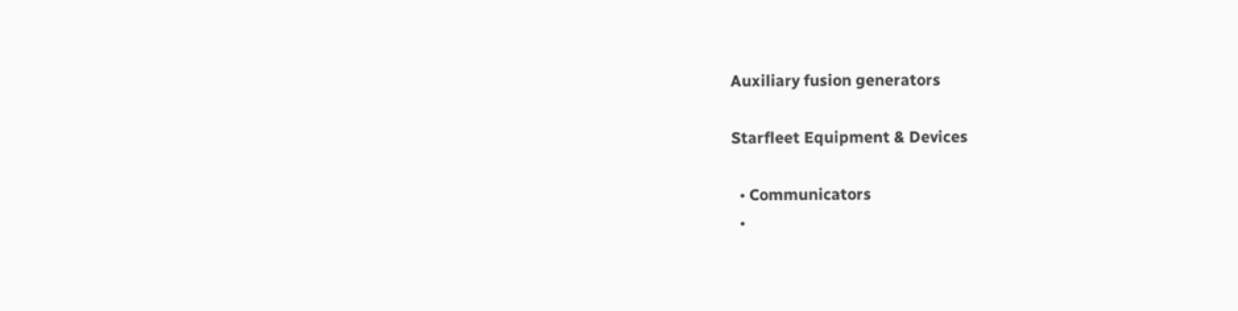Auxiliary fusion generators

Starfleet Equipment & Devices

  • Communicators
  •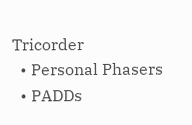Tricorder
  • Personal Phasers
  • PADDs